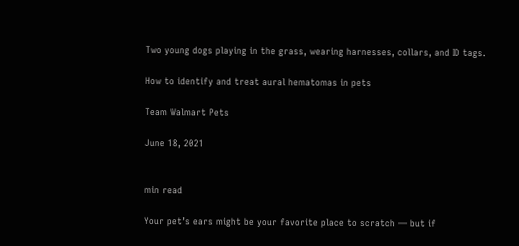Two young dogs playing in the grass, wearing harnesses, collars, and ID tags.

How to identify and treat aural hematomas in pets

Team Walmart Pets

June 18, 2021


min read

Your pet’s ears might be your favorite place to scratch — but if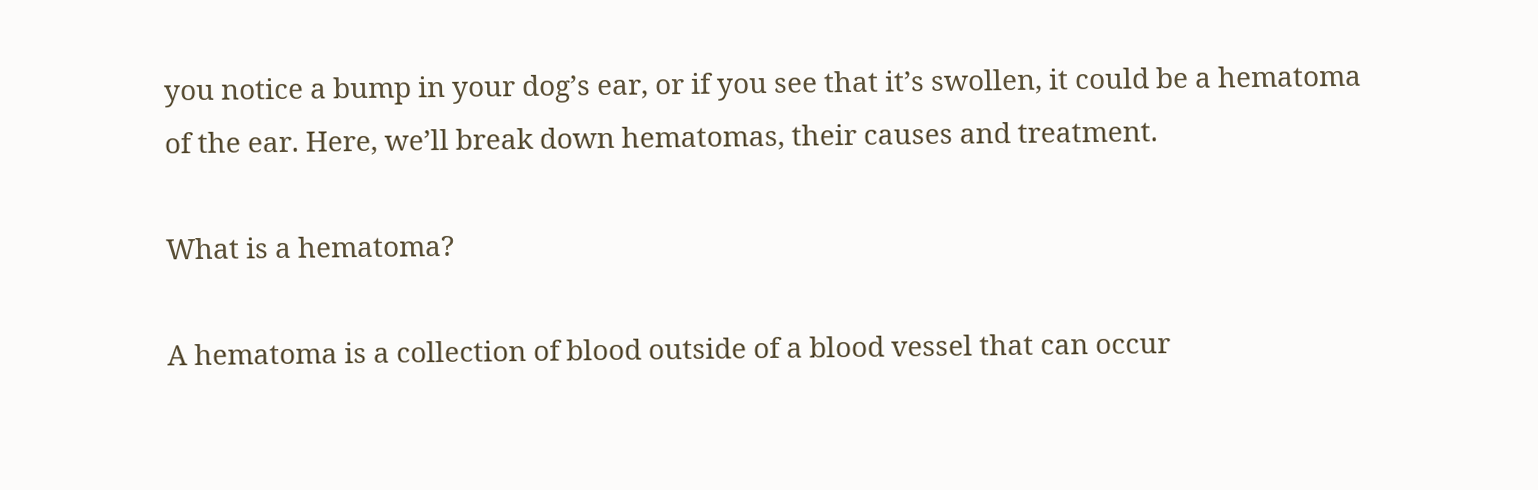you notice a bump in your dog’s ear, or if you see that it’s swollen, it could be a hematoma of the ear. Here, we’ll break down hematomas, their causes and treatment.

What is a hematoma?

A hematoma is a collection of blood outside of a blood vessel that can occur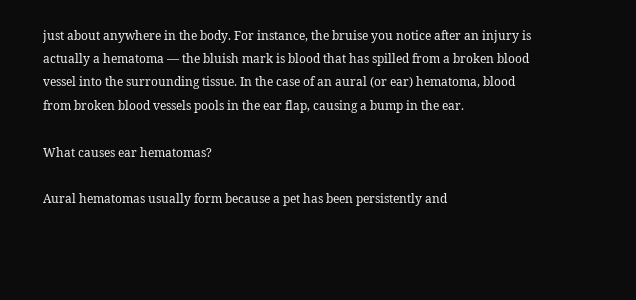just about anywhere in the body. For instance, the bruise you notice after an injury is actually a hematoma — the bluish mark is blood that has spilled from a broken blood vessel into the surrounding tissue. In the case of an aural (or ear) hematoma, blood from broken blood vessels pools in the ear flap, causing a bump in the ear.

What causes ear hematomas?

Aural hematomas usually form because a pet has been persistently and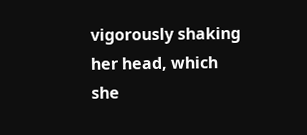vigorously shaking her head, which she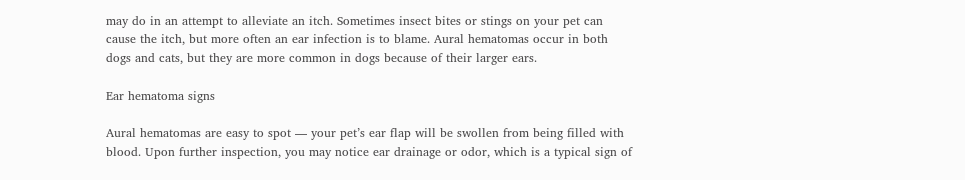may do in an attempt to alleviate an itch. Sometimes insect bites or stings on your pet can cause the itch, but more often an ear infection is to blame. Aural hematomas occur in both dogs and cats, but they are more common in dogs because of their larger ears.

Ear hematoma signs

Aural hematomas are easy to spot — your pet’s ear flap will be swollen from being filled with blood. Upon further inspection, you may notice ear drainage or odor, which is a typical sign of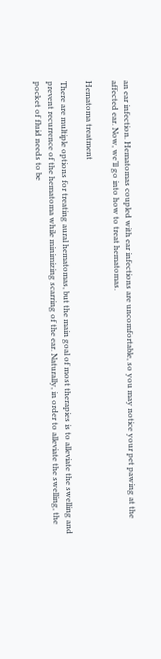an ear infection. Hematomas coupled with ear infections are uncomfortable, so you may notice your pet pawing at the affected ear. Now, we’ll go into how to treat hematomas.

Hematoma treatment

There are multiple options for treating aural hematomas, but the main goal of most therapies is to alleviate the swelling and prevent recurrence of the hematoma while minimizing scarring of the ear. Naturally, in order to alleviate the swelling, the pocket of fluid needs to be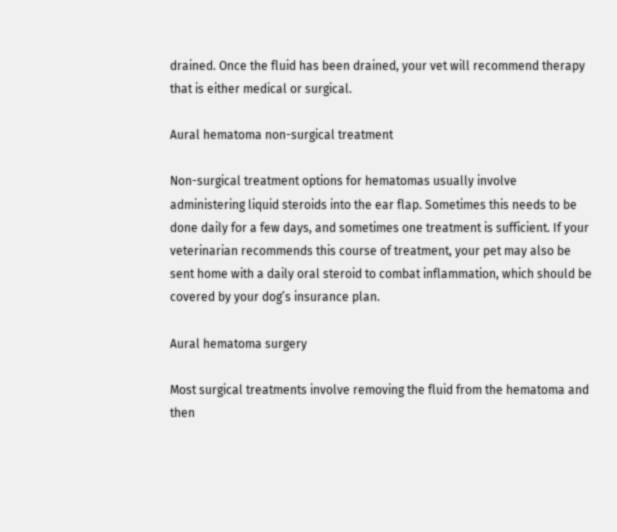drained. Once the fluid has been drained, your vet will recommend therapy that is either medical or surgical.

Aural hematoma non-surgical treatment

Non-surgical treatment options for hematomas usually involve administering liquid steroids into the ear flap. Sometimes this needs to be done daily for a few days, and sometimes one treatment is sufficient. If your veterinarian recommends this course of treatment, your pet may also be sent home with a daily oral steroid to combat inflammation, which should be covered by your dog’s insurance plan.

Aural hematoma surgery

Most surgical treatments involve removing the fluid from the hematoma and then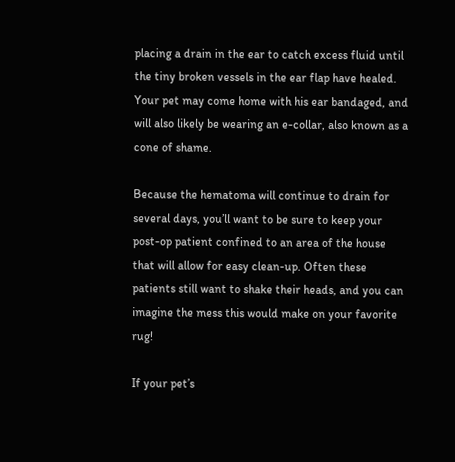placing a drain in the ear to catch excess fluid until the tiny broken vessels in the ear flap have healed. Your pet may come home with his ear bandaged, and will also likely be wearing an e-collar, also known as a cone of shame.

Because the hematoma will continue to drain for several days, you’ll want to be sure to keep your post-op patient confined to an area of the house that will allow for easy clean-up. Often these patients still want to shake their heads, and you can imagine the mess this would make on your favorite rug!

If your pet’s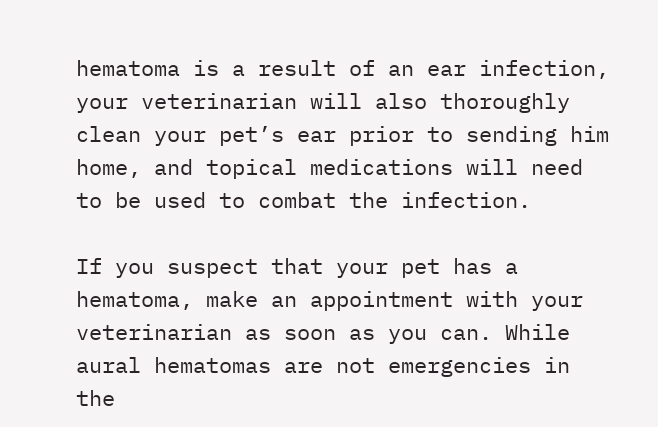hematoma is a result of an ear infection, your veterinarian will also thoroughly clean your pet’s ear prior to sending him home, and topical medications will need to be used to combat the infection.

If you suspect that your pet has a hematoma, make an appointment with your veterinarian as soon as you can. While aural hematomas are not emergencies in the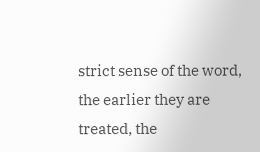strict sense of the word, the earlier they are treated, the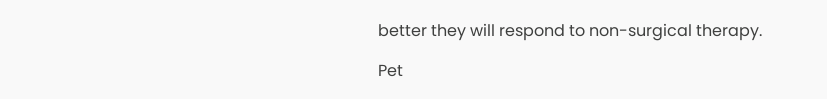better they will respond to non-surgical therapy.

Pet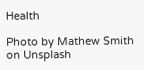Health

Photo by Mathew Smith on Unsplash